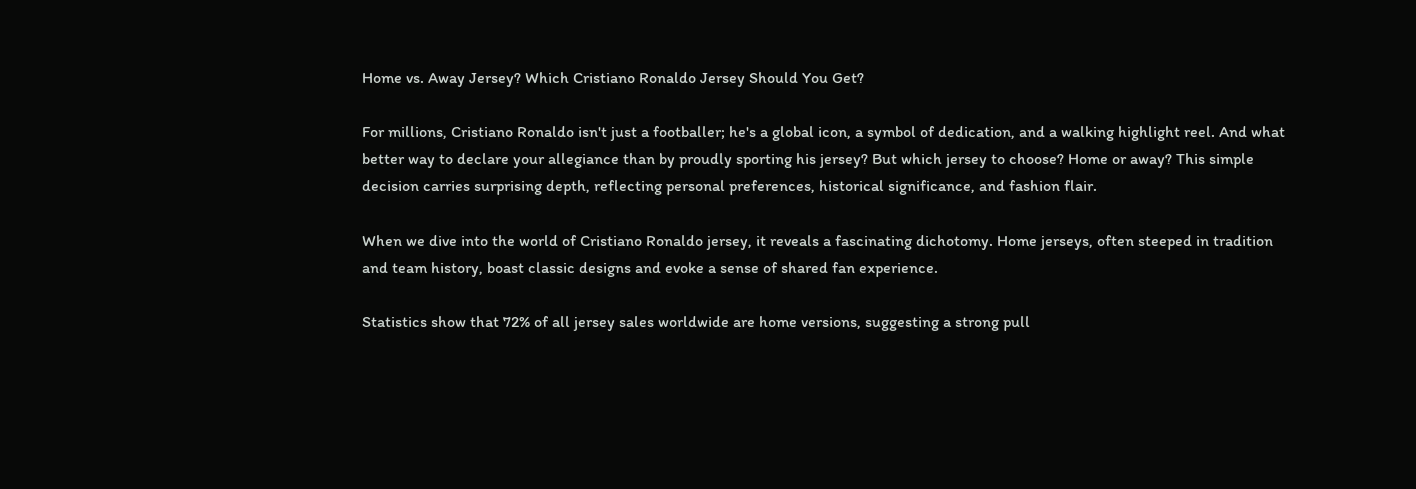Home vs. Away Jersey? Which Cristiano Ronaldo Jersey Should You Get?

For millions, Cristiano Ronaldo isn't just a footballer; he's a global icon, a symbol of dedication, and a walking highlight reel. And what better way to declare your allegiance than by proudly sporting his jersey? But which jersey to choose? Home or away? This simple decision carries surprising depth, reflecting personal preferences, historical significance, and fashion flair.

When we dive into the world of Cristiano Ronaldo jersey, it reveals a fascinating dichotomy. Home jerseys, often steeped in tradition and team history, boast classic designs and evoke a sense of shared fan experience.

Statistics show that 72% of all jersey sales worldwide are home versions, suggesting a strong pull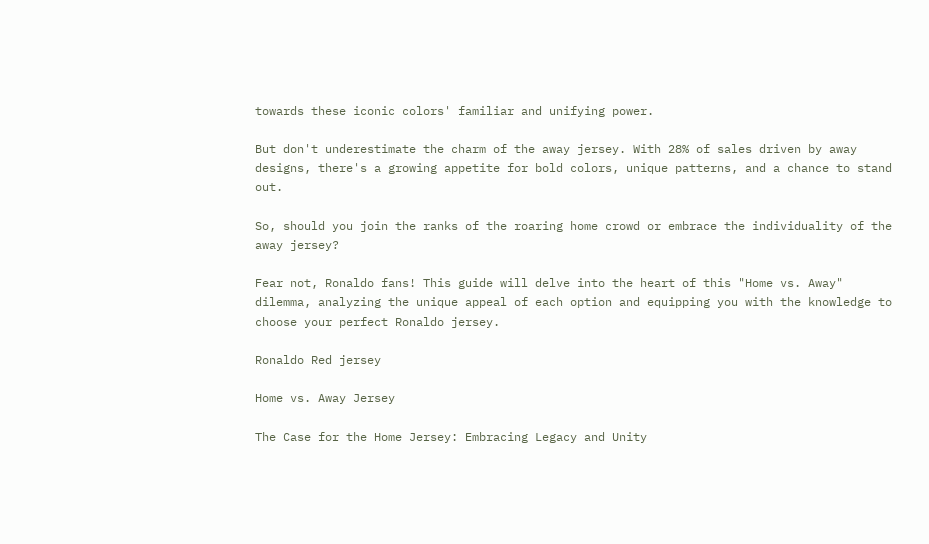towards these iconic colors' familiar and unifying power.

But don't underestimate the charm of the away jersey. With 28% of sales driven by away designs, there's a growing appetite for bold colors, unique patterns, and a chance to stand out.

So, should you join the ranks of the roaring home crowd or embrace the individuality of the away jersey?

Fear not, Ronaldo fans! This guide will delve into the heart of this "Home vs. Away" dilemma, analyzing the unique appeal of each option and equipping you with the knowledge to choose your perfect Ronaldo jersey.

Ronaldo Red jersey

Home vs. Away Jersey

The Case for the Home Jersey: Embracing Legacy and Unity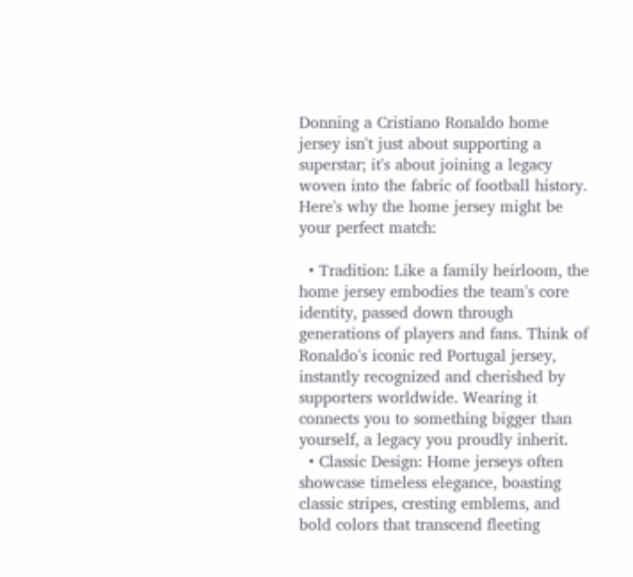Donning a Cristiano Ronaldo home jersey isn't just about supporting a superstar; it's about joining a legacy woven into the fabric of football history. Here's why the home jersey might be your perfect match:

  • Tradition: Like a family heirloom, the home jersey embodies the team's core identity, passed down through generations of players and fans. Think of Ronaldo's iconic red Portugal jersey, instantly recognized and cherished by supporters worldwide. Wearing it connects you to something bigger than yourself, a legacy you proudly inherit.
  • Classic Design: Home jerseys often showcase timeless elegance, boasting classic stripes, cresting emblems, and bold colors that transcend fleeting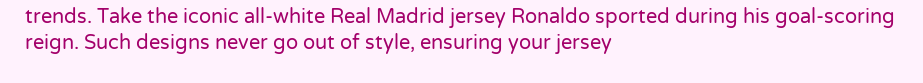trends. Take the iconic all-white Real Madrid jersey Ronaldo sported during his goal-scoring reign. Such designs never go out of style, ensuring your jersey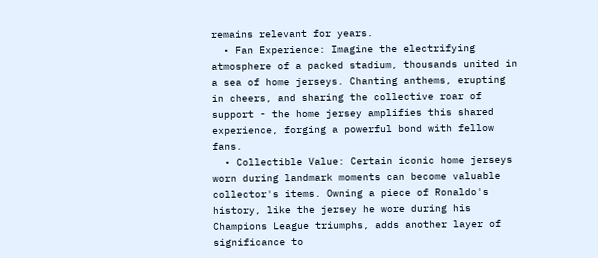remains relevant for years.
  • Fan Experience: Imagine the electrifying atmosphere of a packed stadium, thousands united in a sea of home jerseys. Chanting anthems, erupting in cheers, and sharing the collective roar of support - the home jersey amplifies this shared experience, forging a powerful bond with fellow fans.
  • Collectible Value: Certain iconic home jerseys worn during landmark moments can become valuable collector's items. Owning a piece of Ronaldo's history, like the jersey he wore during his Champions League triumphs, adds another layer of significance to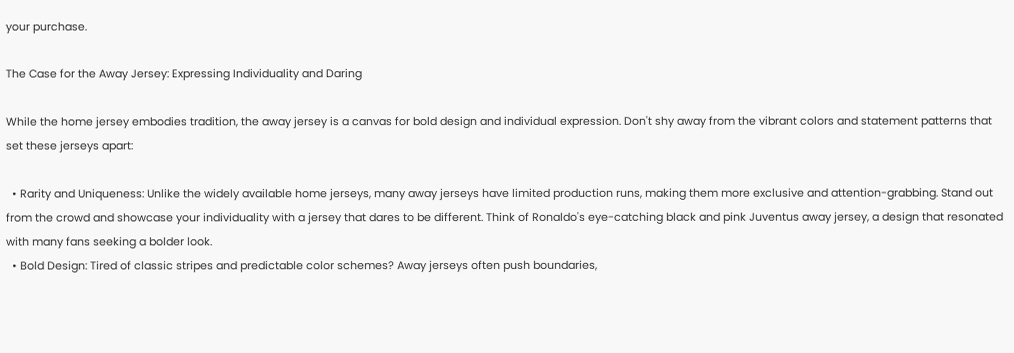your purchase.

The Case for the Away Jersey: Expressing Individuality and Daring

While the home jersey embodies tradition, the away jersey is a canvas for bold design and individual expression. Don't shy away from the vibrant colors and statement patterns that set these jerseys apart:

  • Rarity and Uniqueness: Unlike the widely available home jerseys, many away jerseys have limited production runs, making them more exclusive and attention-grabbing. Stand out from the crowd and showcase your individuality with a jersey that dares to be different. Think of Ronaldo's eye-catching black and pink Juventus away jersey, a design that resonated with many fans seeking a bolder look.
  • Bold Design: Tired of classic stripes and predictable color schemes? Away jerseys often push boundaries,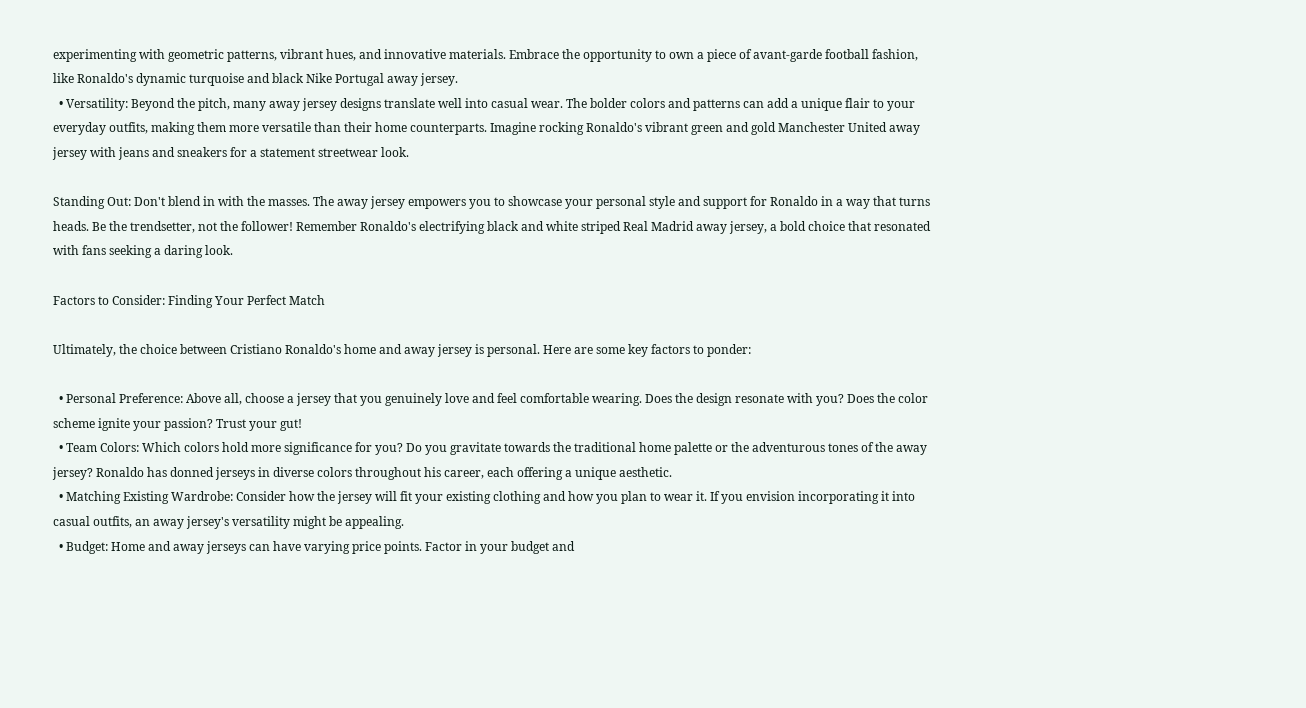experimenting with geometric patterns, vibrant hues, and innovative materials. Embrace the opportunity to own a piece of avant-garde football fashion, like Ronaldo's dynamic turquoise and black Nike Portugal away jersey.
  • Versatility: Beyond the pitch, many away jersey designs translate well into casual wear. The bolder colors and patterns can add a unique flair to your everyday outfits, making them more versatile than their home counterparts. Imagine rocking Ronaldo's vibrant green and gold Manchester United away jersey with jeans and sneakers for a statement streetwear look.

Standing Out: Don't blend in with the masses. The away jersey empowers you to showcase your personal style and support for Ronaldo in a way that turns heads. Be the trendsetter, not the follower! Remember Ronaldo's electrifying black and white striped Real Madrid away jersey, a bold choice that resonated with fans seeking a daring look.

Factors to Consider: Finding Your Perfect Match

Ultimately, the choice between Cristiano Ronaldo's home and away jersey is personal. Here are some key factors to ponder:

  • Personal Preference: Above all, choose a jersey that you genuinely love and feel comfortable wearing. Does the design resonate with you? Does the color scheme ignite your passion? Trust your gut!
  • Team Colors: Which colors hold more significance for you? Do you gravitate towards the traditional home palette or the adventurous tones of the away jersey? Ronaldo has donned jerseys in diverse colors throughout his career, each offering a unique aesthetic.
  • Matching Existing Wardrobe: Consider how the jersey will fit your existing clothing and how you plan to wear it. If you envision incorporating it into casual outfits, an away jersey's versatility might be appealing.
  • Budget: Home and away jerseys can have varying price points. Factor in your budget and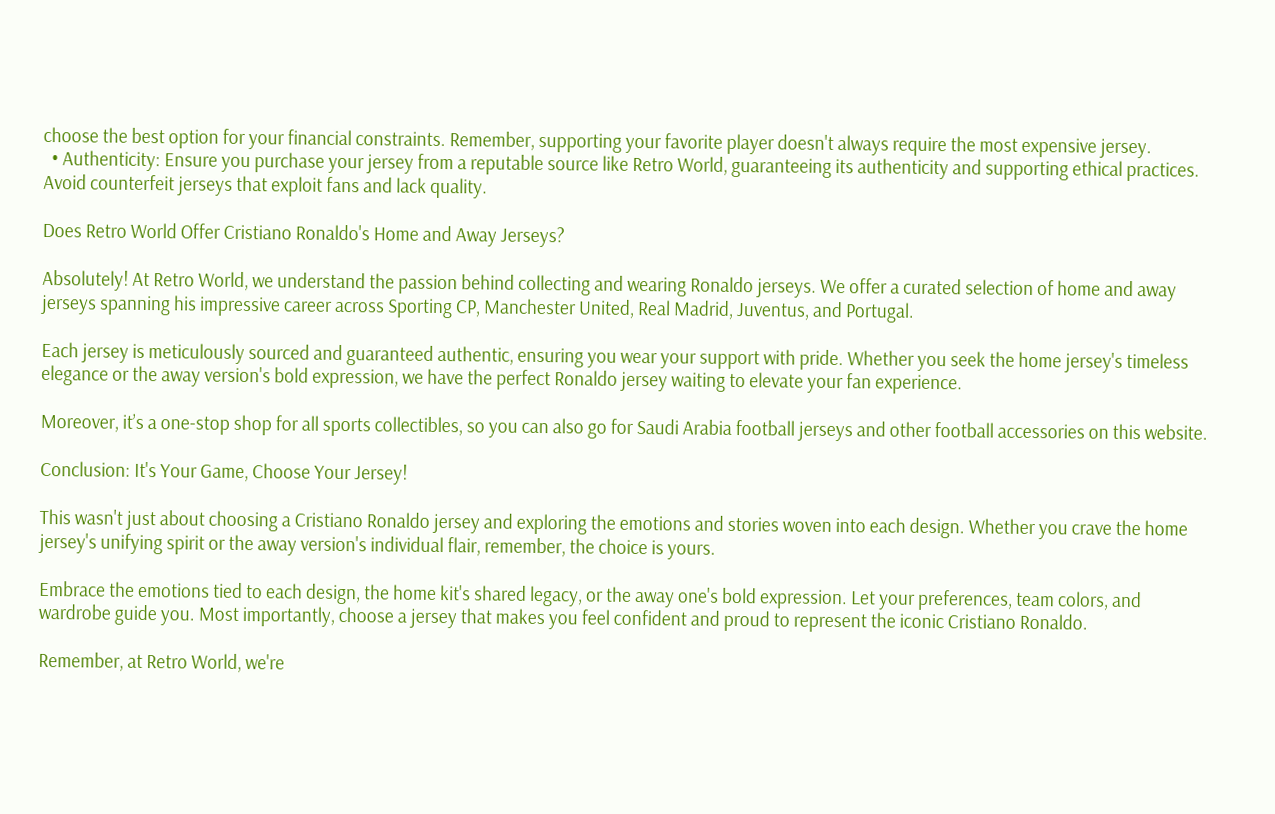choose the best option for your financial constraints. Remember, supporting your favorite player doesn't always require the most expensive jersey.
  • Authenticity: Ensure you purchase your jersey from a reputable source like Retro World, guaranteeing its authenticity and supporting ethical practices. Avoid counterfeit jerseys that exploit fans and lack quality.

Does Retro World Offer Cristiano Ronaldo's Home and Away Jerseys?

Absolutely! At Retro World, we understand the passion behind collecting and wearing Ronaldo jerseys. We offer a curated selection of home and away jerseys spanning his impressive career across Sporting CP, Manchester United, Real Madrid, Juventus, and Portugal.

Each jersey is meticulously sourced and guaranteed authentic, ensuring you wear your support with pride. Whether you seek the home jersey's timeless elegance or the away version's bold expression, we have the perfect Ronaldo jersey waiting to elevate your fan experience.

Moreover, it’s a one-stop shop for all sports collectibles, so you can also go for Saudi Arabia football jerseys and other football accessories on this website.

Conclusion: It's Your Game, Choose Your Jersey!

This wasn't just about choosing a Cristiano Ronaldo jersey and exploring the emotions and stories woven into each design. Whether you crave the home jersey's unifying spirit or the away version's individual flair, remember, the choice is yours.

Embrace the emotions tied to each design, the home kit's shared legacy, or the away one's bold expression. Let your preferences, team colors, and wardrobe guide you. Most importantly, choose a jersey that makes you feel confident and proud to represent the iconic Cristiano Ronaldo.

Remember, at Retro World, we're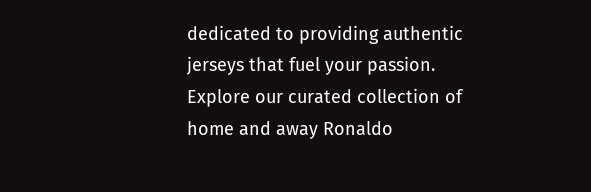dedicated to providing authentic jerseys that fuel your passion. Explore our curated collection of home and away Ronaldo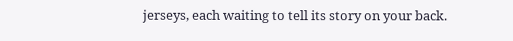jerseys, each waiting to tell its story on your back.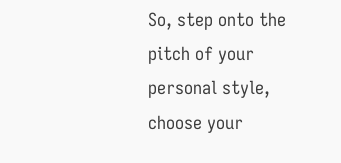So, step onto the pitch of your personal style, choose your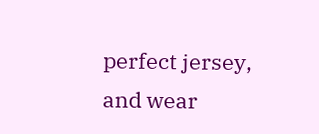perfect jersey, and wear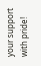your support with pride!